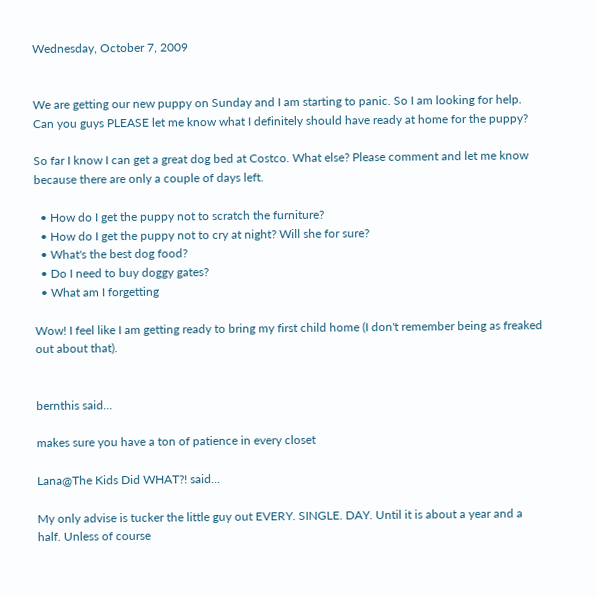Wednesday, October 7, 2009


We are getting our new puppy on Sunday and I am starting to panic. So I am looking for help. Can you guys PLEASE let me know what I definitely should have ready at home for the puppy?

So far I know I can get a great dog bed at Costco. What else? Please comment and let me know because there are only a couple of days left.

  • How do I get the puppy not to scratch the furniture?
  • How do I get the puppy not to cry at night? Will she for sure?
  • What's the best dog food?
  • Do I need to buy doggy gates?
  • What am I forgetting

Wow! I feel like I am getting ready to bring my first child home (I don't remember being as freaked out about that).


bernthis said...

makes sure you have a ton of patience in every closet

Lana@The Kids Did WHAT?! said...

My only advise is tucker the little guy out EVERY. SINGLE. DAY. Until it is about a year and a half. Unless of course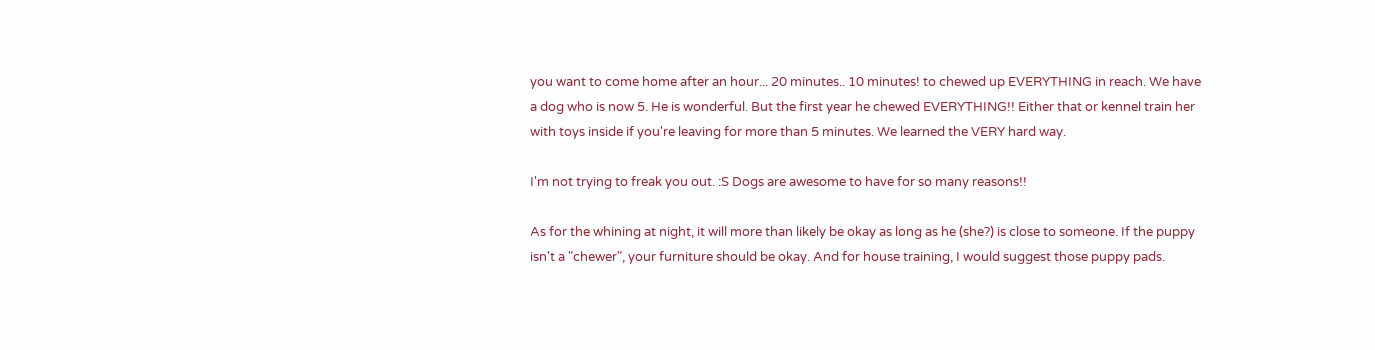you want to come home after an hour... 20 minutes.. 10 minutes! to chewed up EVERYTHING in reach. We have a dog who is now 5. He is wonderful. But the first year he chewed EVERYTHING!! Either that or kennel train her with toys inside if you're leaving for more than 5 minutes. We learned the VERY hard way.

I'm not trying to freak you out. :S Dogs are awesome to have for so many reasons!!

As for the whining at night, it will more than likely be okay as long as he (she?) is close to someone. If the puppy isn't a "chewer", your furniture should be okay. And for house training, I would suggest those puppy pads.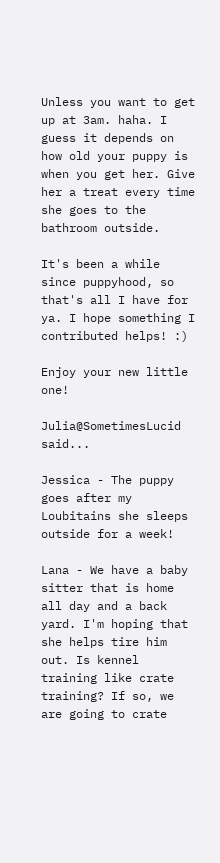Unless you want to get up at 3am. haha. I guess it depends on how old your puppy is when you get her. Give her a treat every time she goes to the bathroom outside.

It's been a while since puppyhood, so that's all I have for ya. I hope something I contributed helps! :)

Enjoy your new little one!

Julia@SometimesLucid said...

Jessica - The puppy goes after my Loubitains she sleeps outside for a week!

Lana - We have a baby sitter that is home all day and a back yard. I'm hoping that she helps tire him out. Is kennel training like crate training? If so, we are going to crate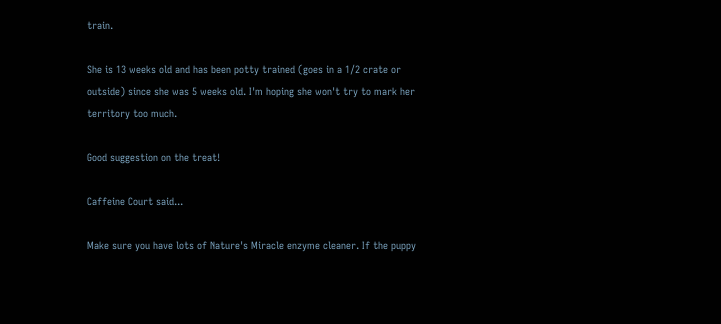train.

She is 13 weeks old and has been potty trained (goes in a 1/2 crate or outside) since she was 5 weeks old. I'm hoping she won't try to mark her territory too much.

Good suggestion on the treat!

Caffeine Court said...

Make sure you have lots of Nature's Miracle enzyme cleaner. If the puppy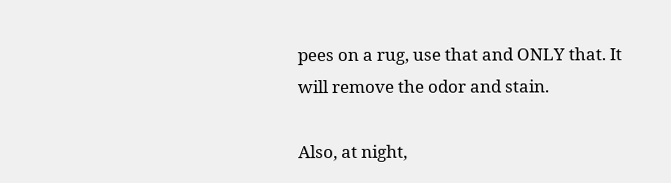pees on a rug, use that and ONLY that. It will remove the odor and stain.

Also, at night,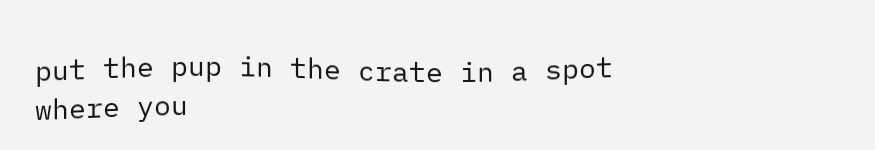put the pup in the crate in a spot where you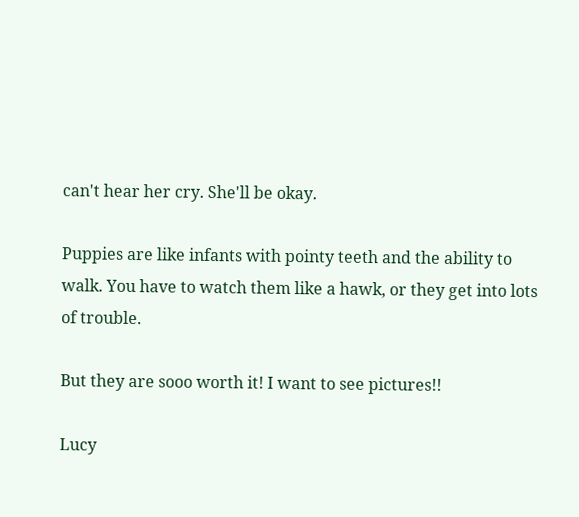can't hear her cry. She'll be okay.

Puppies are like infants with pointy teeth and the ability to walk. You have to watch them like a hawk, or they get into lots of trouble.

But they are sooo worth it! I want to see pictures!!

Lucy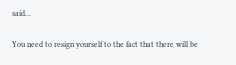said...

You need to resign yourself to the fact that there will be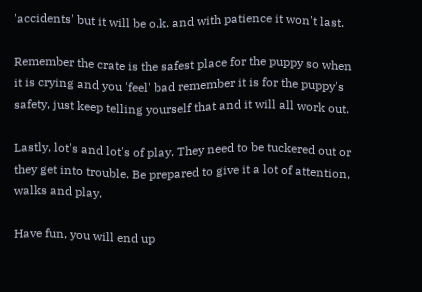'accidents' but it will be o.k. and with patience it won't last.

Remember the crate is the safest place for the puppy so when it is crying and you 'feel' bad remember it is for the puppy's safety, just keep telling yourself that and it will all work out.

Lastly, lot's and lot's of play. They need to be tuckered out or they get into trouble. Be prepared to give it a lot of attention, walks and play.

Have fun, you will end up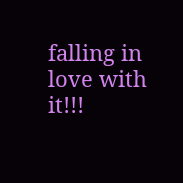falling in love with it!!!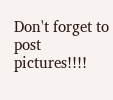Don't forget to post pictures!!!!